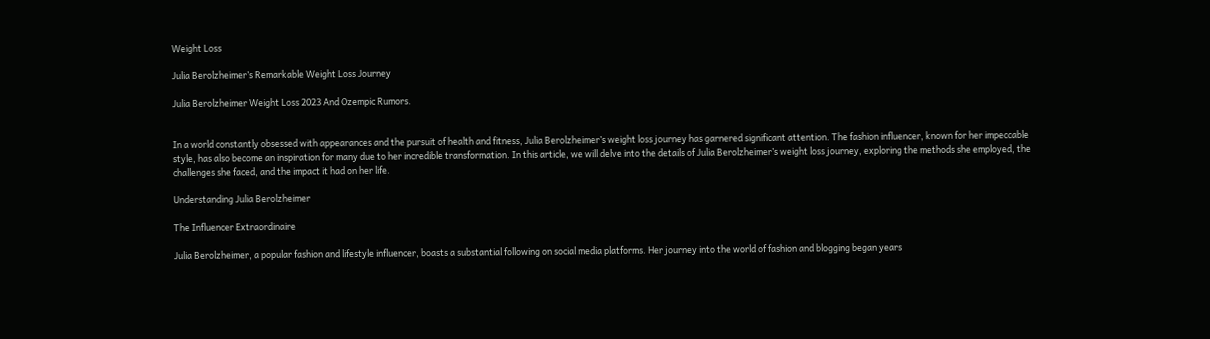Weight Loss

Julia Berolzheimer’s Remarkable Weight Loss Journey

Julia Berolzheimer Weight Loss 2023 And Ozempic Rumors.


In a world constantly obsessed with appearances and the pursuit of health and fitness, Julia Berolzheimer’s weight loss journey has garnered significant attention. The fashion influencer, known for her impeccable style, has also become an inspiration for many due to her incredible transformation. In this article, we will delve into the details of Julia Berolzheimer’s weight loss journey, exploring the methods she employed, the challenges she faced, and the impact it had on her life.

Understanding Julia Berolzheimer

The Influencer Extraordinaire

Julia Berolzheimer, a popular fashion and lifestyle influencer, boasts a substantial following on social media platforms. Her journey into the world of fashion and blogging began years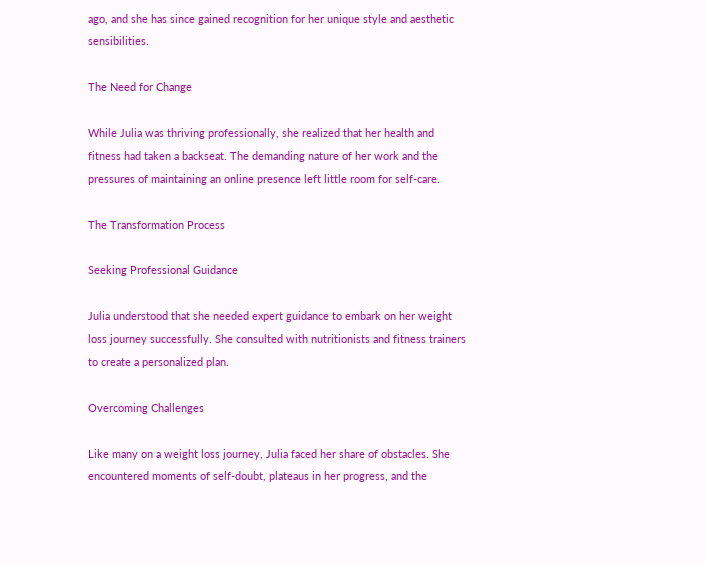ago, and she has since gained recognition for her unique style and aesthetic sensibilities.

The Need for Change

While Julia was thriving professionally, she realized that her health and fitness had taken a backseat. The demanding nature of her work and the pressures of maintaining an online presence left little room for self-care.

The Transformation Process

Seeking Professional Guidance

Julia understood that she needed expert guidance to embark on her weight loss journey successfully. She consulted with nutritionists and fitness trainers to create a personalized plan.

Overcoming Challenges

Like many on a weight loss journey, Julia faced her share of obstacles. She encountered moments of self-doubt, plateaus in her progress, and the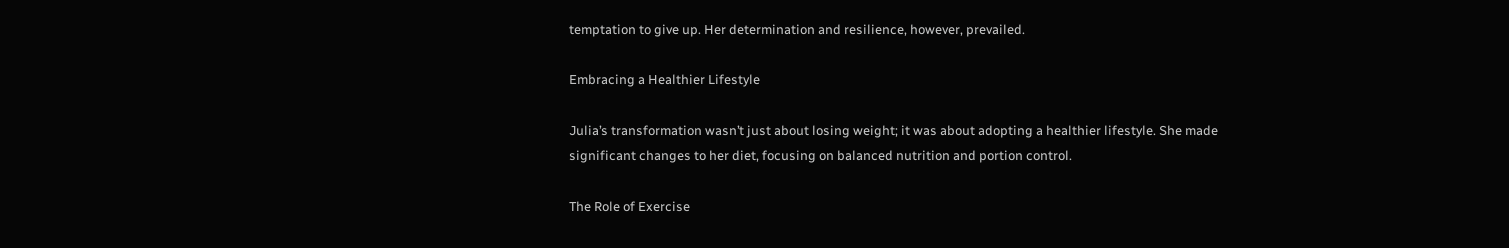temptation to give up. Her determination and resilience, however, prevailed.

Embracing a Healthier Lifestyle

Julia’s transformation wasn’t just about losing weight; it was about adopting a healthier lifestyle. She made significant changes to her diet, focusing on balanced nutrition and portion control.

The Role of Exercise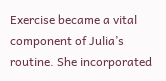Exercise became a vital component of Julia’s routine. She incorporated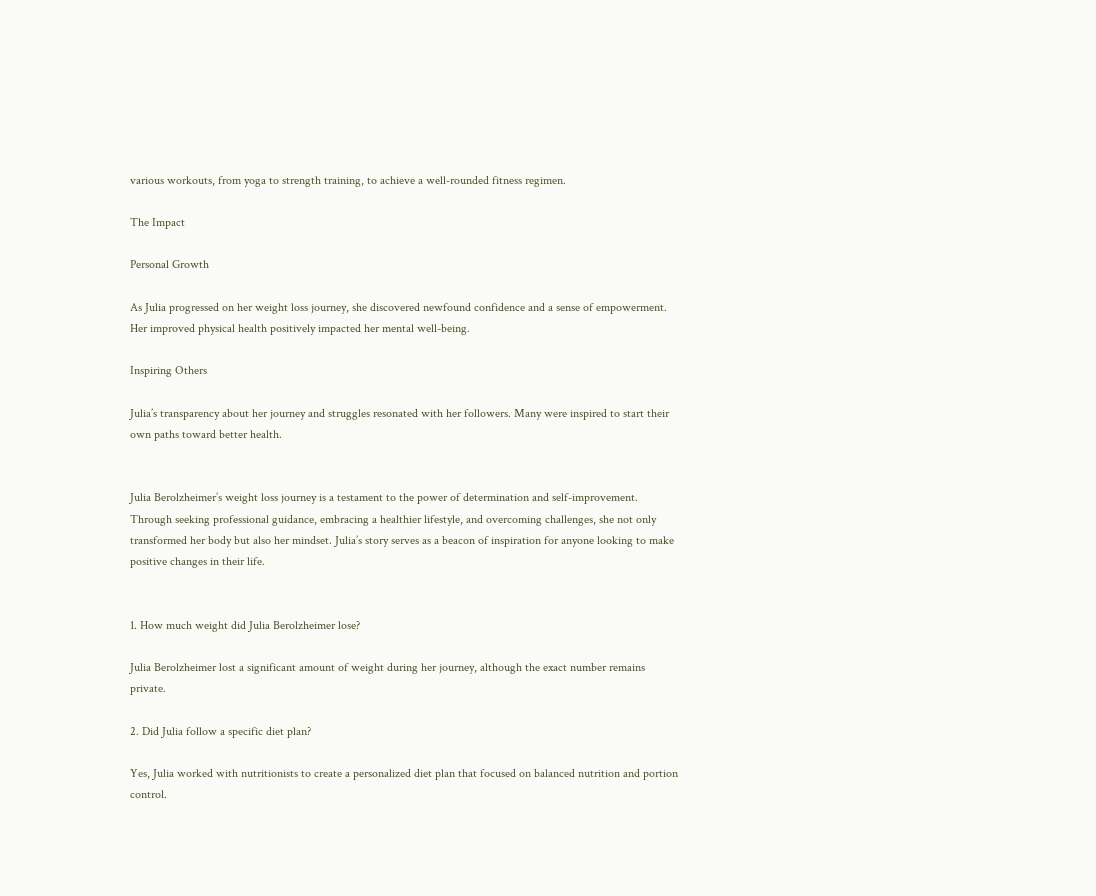various workouts, from yoga to strength training, to achieve a well-rounded fitness regimen.

The Impact

Personal Growth

As Julia progressed on her weight loss journey, she discovered newfound confidence and a sense of empowerment. Her improved physical health positively impacted her mental well-being.

Inspiring Others

Julia’s transparency about her journey and struggles resonated with her followers. Many were inspired to start their own paths toward better health.


Julia Berolzheimer’s weight loss journey is a testament to the power of determination and self-improvement. Through seeking professional guidance, embracing a healthier lifestyle, and overcoming challenges, she not only transformed her body but also her mindset. Julia’s story serves as a beacon of inspiration for anyone looking to make positive changes in their life.


1. How much weight did Julia Berolzheimer lose?

Julia Berolzheimer lost a significant amount of weight during her journey, although the exact number remains private.

2. Did Julia follow a specific diet plan?

Yes, Julia worked with nutritionists to create a personalized diet plan that focused on balanced nutrition and portion control.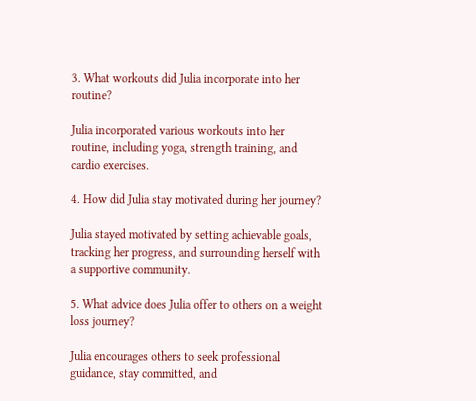3. What workouts did Julia incorporate into her routine?

Julia incorporated various workouts into her routine, including yoga, strength training, and cardio exercises.

4. How did Julia stay motivated during her journey?

Julia stayed motivated by setting achievable goals, tracking her progress, and surrounding herself with a supportive community.

5. What advice does Julia offer to others on a weight loss journey?

Julia encourages others to seek professional guidance, stay committed, and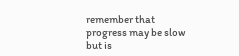remember that progress may be slow but is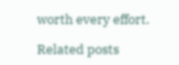worth every effort.

Related posts